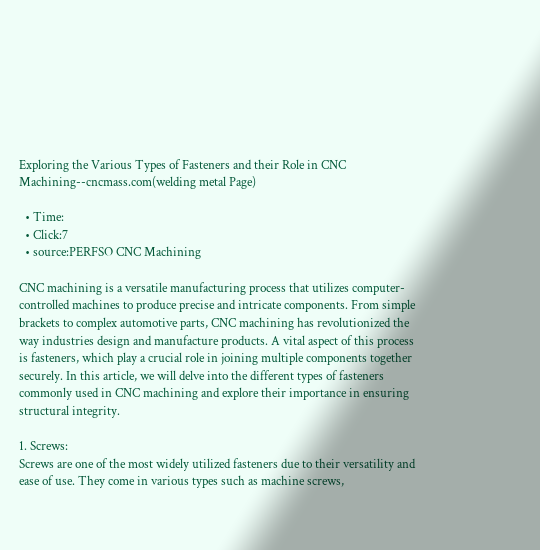Exploring the Various Types of Fasteners and their Role in CNC Machining--cncmass.com(welding metal Page)

  • Time:
  • Click:7
  • source:PERFSO CNC Machining

CNC machining is a versatile manufacturing process that utilizes computer-controlled machines to produce precise and intricate components. From simple brackets to complex automotive parts, CNC machining has revolutionized the way industries design and manufacture products. A vital aspect of this process is fasteners, which play a crucial role in joining multiple components together securely. In this article, we will delve into the different types of fasteners commonly used in CNC machining and explore their importance in ensuring structural integrity.

1. Screws:
Screws are one of the most widely utilized fasteners due to their versatility and ease of use. They come in various types such as machine screws,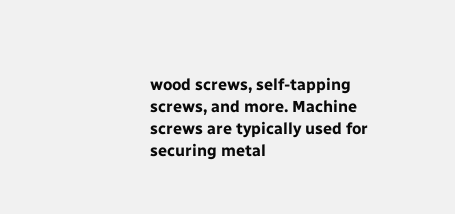wood screws, self-tapping screws, and more. Machine screws are typically used for securing metal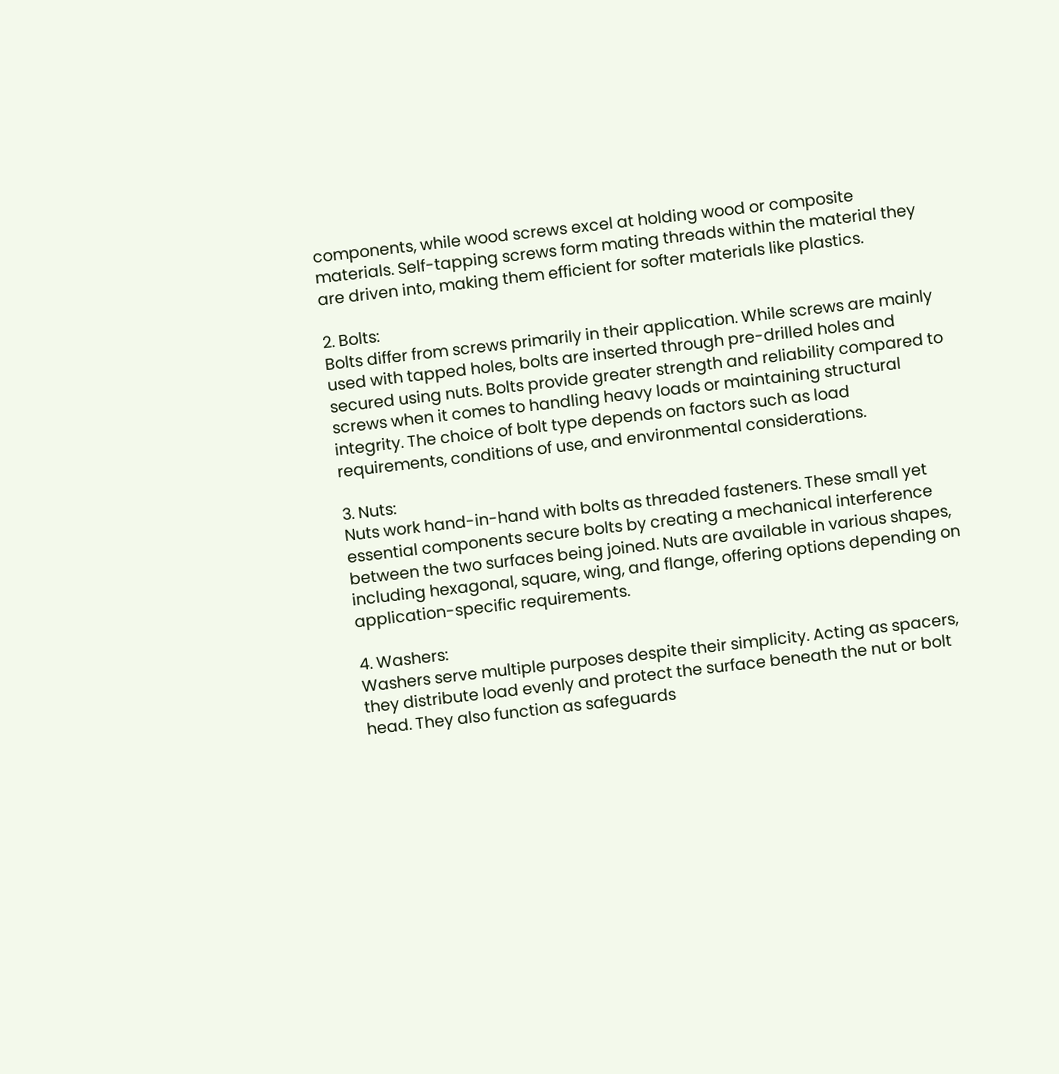components, while wood screws excel at holding wood or composite materials. Self-tapping screws form mating threads within the material they are driven into, making them efficient for softer materials like plastics.

2. Bolts:
Bolts differ from screws primarily in their application. While screws are mainly used with tapped holes, bolts are inserted through pre-drilled holes and secured using nuts. Bolts provide greater strength and reliability compared to screws when it comes to handling heavy loads or maintaining structural integrity. The choice of bolt type depends on factors such as load requirements, conditions of use, and environmental considerations.

3. Nuts:
Nuts work hand-in-hand with bolts as threaded fasteners. These small yet essential components secure bolts by creating a mechanical interference between the two surfaces being joined. Nuts are available in various shapes, including hexagonal, square, wing, and flange, offering options depending on application-specific requirements.

4. Washers:
Washers serve multiple purposes despite their simplicity. Acting as spacers, they distribute load evenly and protect the surface beneath the nut or bolt head. They also function as safeguards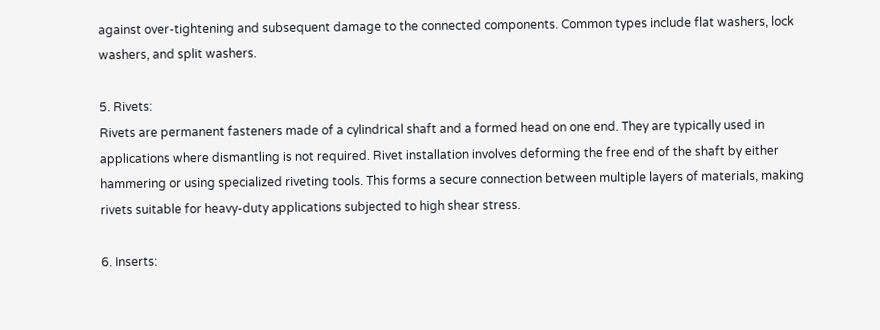against over-tightening and subsequent damage to the connected components. Common types include flat washers, lock washers, and split washers.

5. Rivets:
Rivets are permanent fasteners made of a cylindrical shaft and a formed head on one end. They are typically used in applications where dismantling is not required. Rivet installation involves deforming the free end of the shaft by either hammering or using specialized riveting tools. This forms a secure connection between multiple layers of materials, making rivets suitable for heavy-duty applications subjected to high shear stress.

6. Inserts: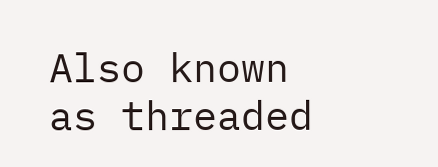Also known as threaded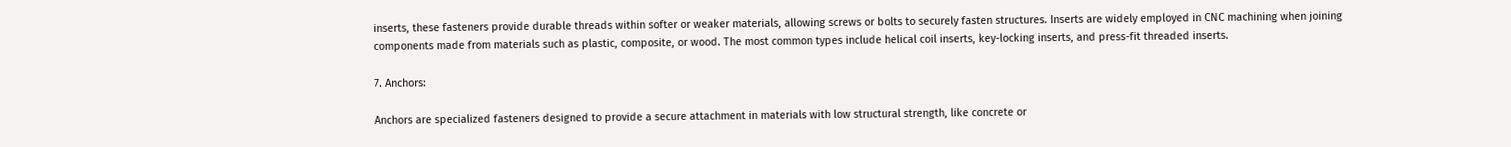inserts, these fasteners provide durable threads within softer or weaker materials, allowing screws or bolts to securely fasten structures. Inserts are widely employed in CNC machining when joining components made from materials such as plastic, composite, or wood. The most common types include helical coil inserts, key-locking inserts, and press-fit threaded inserts.

7. Anchors:

Anchors are specialized fasteners designed to provide a secure attachment in materials with low structural strength, like concrete or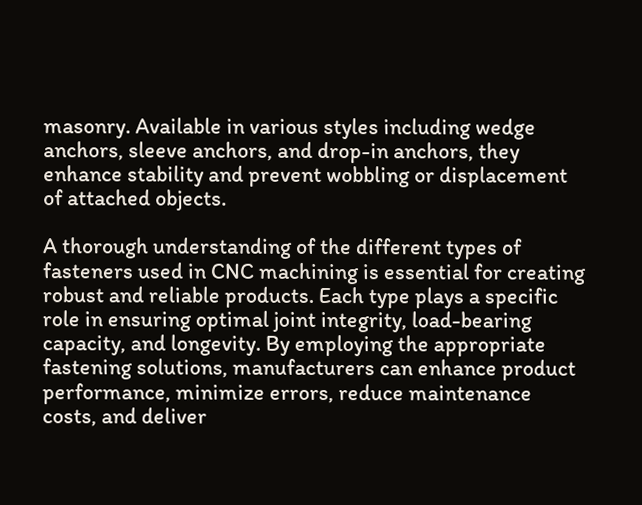masonry. Available in various styles including wedge anchors, sleeve anchors, and drop-in anchors, they enhance stability and prevent wobbling or displacement of attached objects.

A thorough understanding of the different types of fasteners used in CNC machining is essential for creating robust and reliable products. Each type plays a specific role in ensuring optimal joint integrity, load-bearing capacity, and longevity. By employing the appropriate fastening solutions, manufacturers can enhance product performance, minimize errors, reduce maintenance costs, and deliver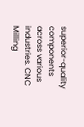superior-quality components across various industries. CNC Milling